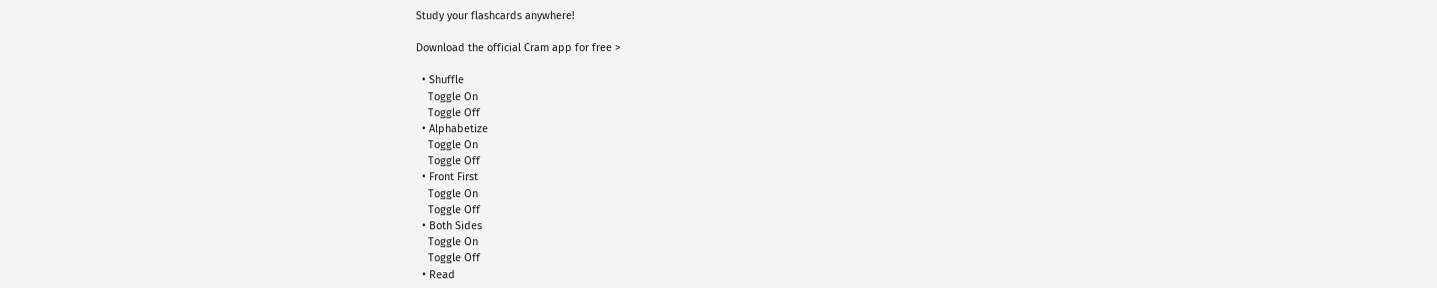Study your flashcards anywhere!

Download the official Cram app for free >

  • Shuffle
    Toggle On
    Toggle Off
  • Alphabetize
    Toggle On
    Toggle Off
  • Front First
    Toggle On
    Toggle Off
  • Both Sides
    Toggle On
    Toggle Off
  • Read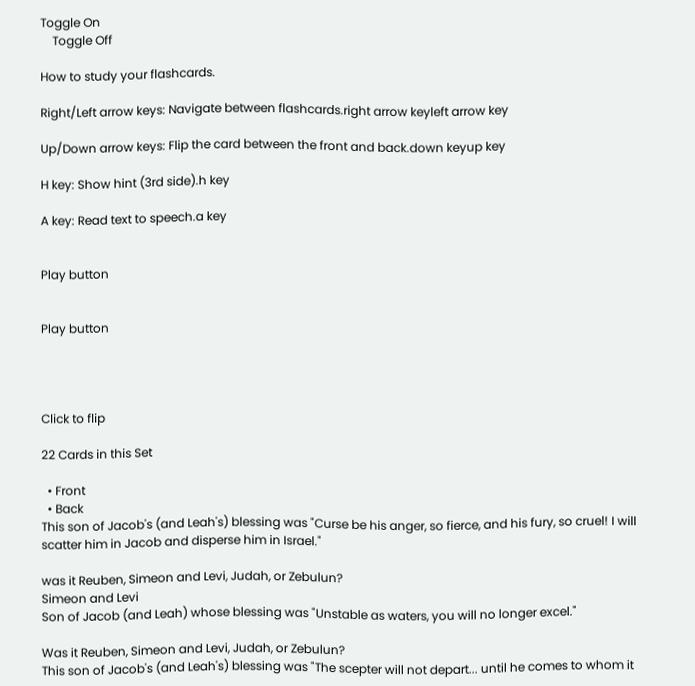Toggle On
    Toggle Off

How to study your flashcards.

Right/Left arrow keys: Navigate between flashcards.right arrow keyleft arrow key

Up/Down arrow keys: Flip the card between the front and back.down keyup key

H key: Show hint (3rd side).h key

A key: Read text to speech.a key


Play button


Play button




Click to flip

22 Cards in this Set

  • Front
  • Back
This son of Jacob's (and Leah's) blessing was "Curse be his anger, so fierce, and his fury, so cruel! I will scatter him in Jacob and disperse him in Israel."

was it Reuben, Simeon and Levi, Judah, or Zebulun?
Simeon and Levi
Son of Jacob (and Leah) whose blessing was "Unstable as waters, you will no longer excel."

Was it Reuben, Simeon and Levi, Judah, or Zebulun?
This son of Jacob's (and Leah's) blessing was "The scepter will not depart... until he comes to whom it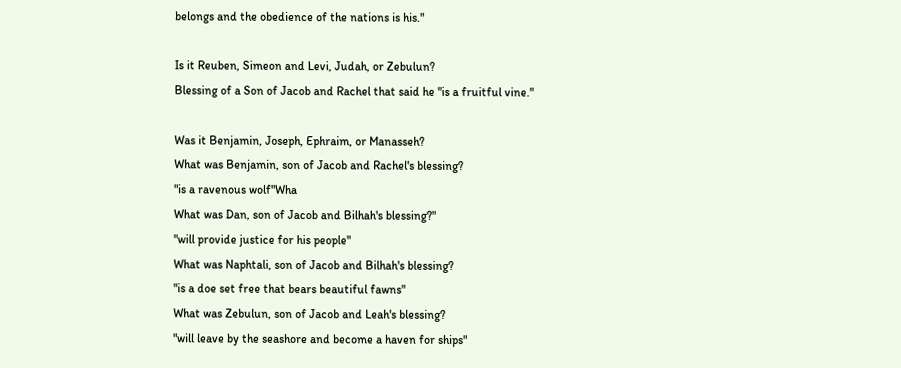belongs and the obedience of the nations is his."

Is it Reuben, Simeon and Levi, Judah, or Zebulun?
Blessing of a Son of Jacob and Rachel that said he "is a fruitful vine."

Was it Benjamin, Joseph, Ephraim, or Manasseh?
What was Benjamin, son of Jacob and Rachel's blessing?
"is a ravenous wolf"Wha
What was Dan, son of Jacob and Bilhah's blessing?"
"will provide justice for his people"
What was Naphtali, son of Jacob and Bilhah's blessing?
"is a doe set free that bears beautiful fawns"
What was Zebulun, son of Jacob and Leah's blessing?
"will leave by the seashore and become a haven for ships"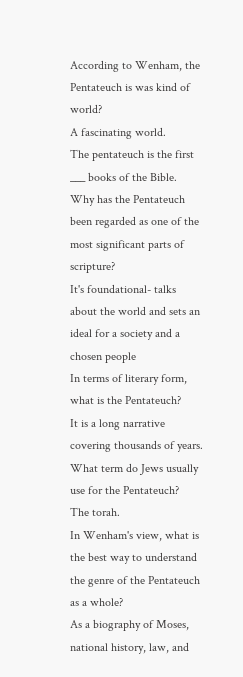According to Wenham, the Pentateuch is was kind of world?
A fascinating world.
The pentateuch is the first ___ books of the Bible.
Why has the Pentateuch been regarded as one of the most significant parts of scripture?
It's foundational- talks about the world and sets an ideal for a society and a chosen people
In terms of literary form, what is the Pentateuch?
It is a long narrative covering thousands of years.
What term do Jews usually use for the Pentateuch?
The torah.
In Wenham's view, what is the best way to understand the genre of the Pentateuch as a whole?
As a biography of Moses, national history, law, and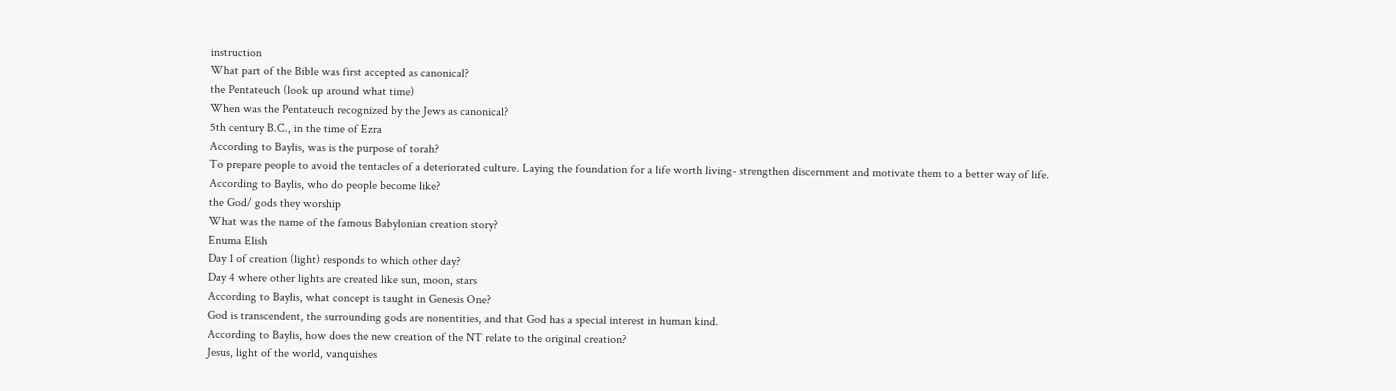instruction
What part of the Bible was first accepted as canonical?
the Pentateuch (look up around what time)
When was the Pentateuch recognized by the Jews as canonical?
5th century B.C., in the time of Ezra
According to Baylis, was is the purpose of torah?
To prepare people to avoid the tentacles of a deteriorated culture. Laying the foundation for a life worth living- strengthen discernment and motivate them to a better way of life.
According to Baylis, who do people become like?
the God/ gods they worship
What was the name of the famous Babylonian creation story?
Enuma Elish
Day 1 of creation (light) responds to which other day?
Day 4 where other lights are created like sun, moon, stars
According to Baylis, what concept is taught in Genesis One?
God is transcendent, the surrounding gods are nonentities, and that God has a special interest in human kind.
According to Baylis, how does the new creation of the NT relate to the original creation?
Jesus, light of the world, vanquishes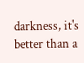darkness, it's better than a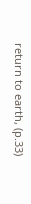return to earth, (p.33)